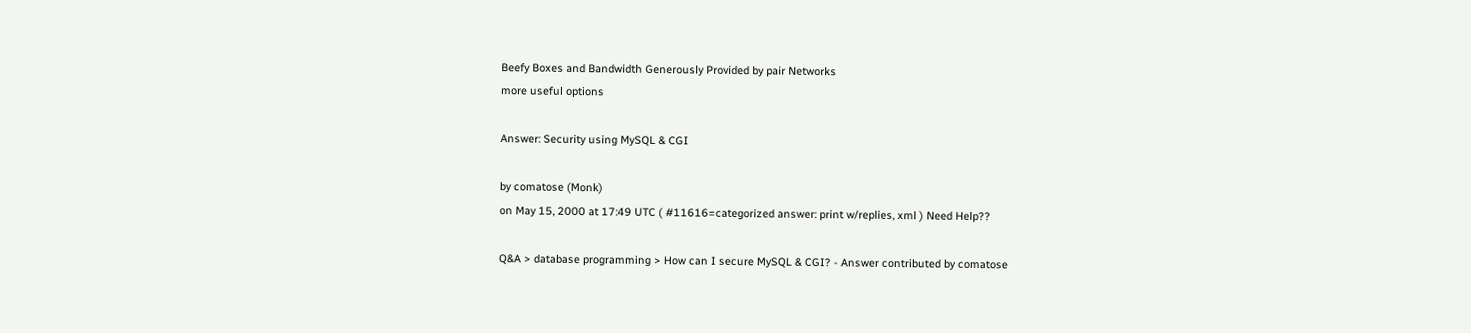Beefy Boxes and Bandwidth Generously Provided by pair Networks
more useful options

Answer: Security using MySQL & CGI

by comatose (Monk)
on May 15, 2000 at 17:49 UTC ( #11616=categorized answer: print w/replies, xml ) Need Help??

Q&A > database programming > How can I secure MySQL & CGI? - Answer contributed by comatose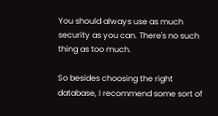You should always use as much security as you can. There's no such thing as too much.

So besides choosing the right database, I recommend some sort of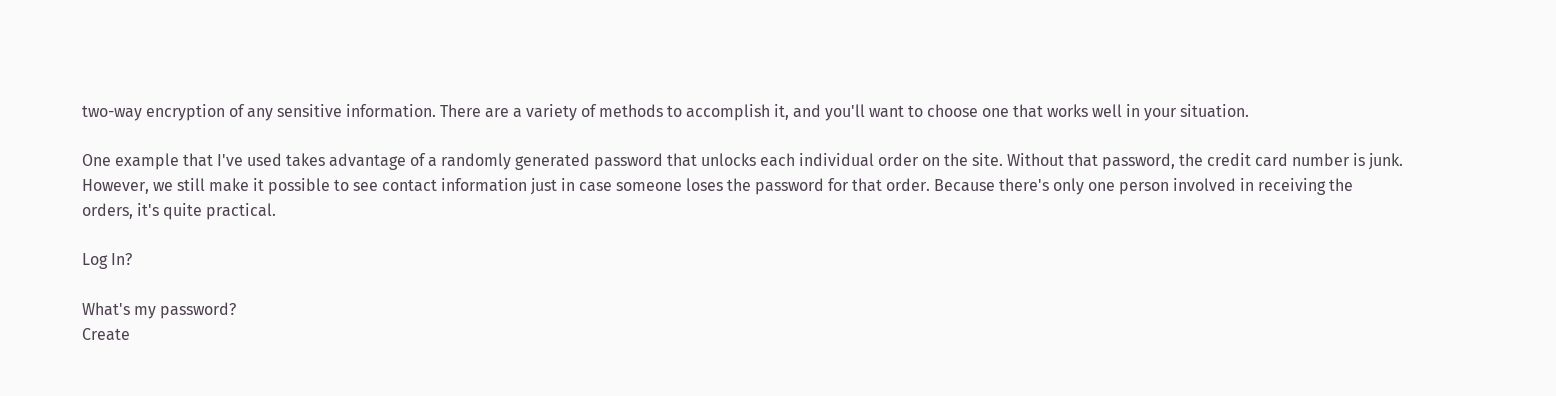two-way encryption of any sensitive information. There are a variety of methods to accomplish it, and you'll want to choose one that works well in your situation.

One example that I've used takes advantage of a randomly generated password that unlocks each individual order on the site. Without that password, the credit card number is junk. However, we still make it possible to see contact information just in case someone loses the password for that order. Because there's only one person involved in receiving the orders, it's quite practical.

Log In?

What's my password?
Create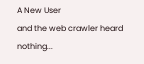A New User
and the web crawler heard nothing...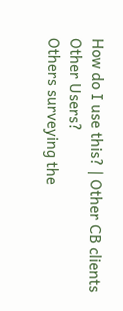How do I use this? | Other CB clients
Other Users?
Others surveying the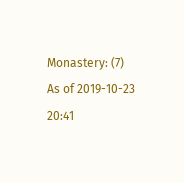Monastery: (7)
As of 2019-10-23 20:41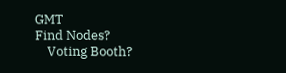GMT
Find Nodes?
    Voting Booth?